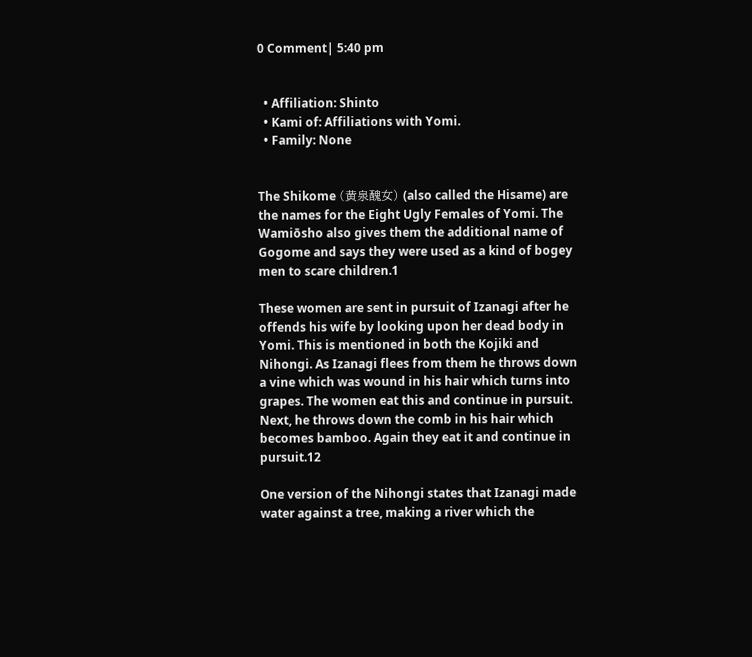0 Comment| 5:40 pm


  • Affiliation: Shinto
  • Kami of: Affiliations with Yomi.
  • Family: None


The Shikome (黄泉醜女) (also called the Hisame) are the names for the Eight Ugly Females of Yomi. The Wamiōsho also gives them the additional name of Gogome and says they were used as a kind of bogey men to scare children.1

These women are sent in pursuit of Izanagi after he offends his wife by looking upon her dead body in Yomi. This is mentioned in both the Kojiki and Nihongi. As Izanagi flees from them he throws down a vine which was wound in his hair which turns into grapes. The women eat this and continue in pursuit. Next, he throws down the comb in his hair which becomes bamboo. Again they eat it and continue in pursuit.12

One version of the Nihongi states that Izanagi made water against a tree, making a river which the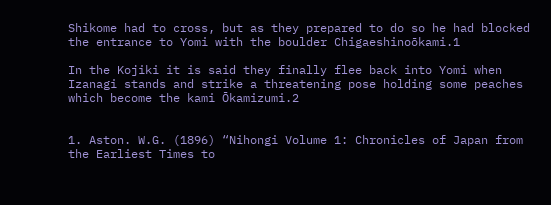Shikome had to cross, but as they prepared to do so he had blocked the entrance to Yomi with the boulder Chigaeshinoōkami.1

In the Kojiki it is said they finally flee back into Yomi when Izanagi stands and strike a threatening pose holding some peaches which become the kami Ōkamizumi.2


1. Aston. W.G. (1896) “Nihongi Volume 1: Chronicles of Japan from the Earliest Times to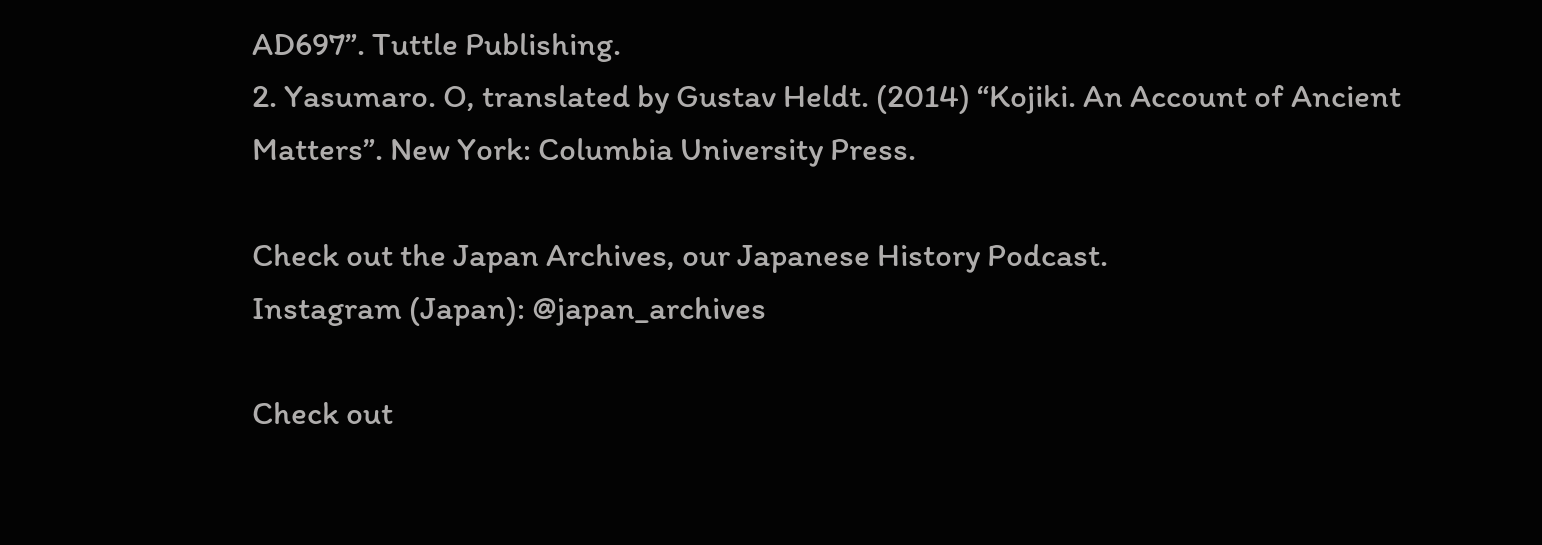AD697”. Tuttle Publishing.
2. Yasumaro. O, translated by Gustav Heldt. (2014) “Kojiki. An Account of Ancient Matters”. New York: Columbia University Press.

Check out the Japan Archives, our Japanese History Podcast.
Instagram (Japan): @japan_archives

Check out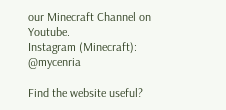our Minecraft Channel on Youtube.
Instagram (Minecraft): @mycenria

Find the website useful?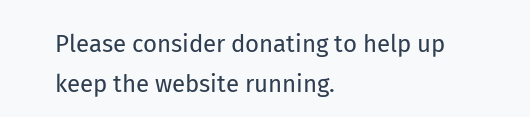Please consider donating to help up keep the website running.